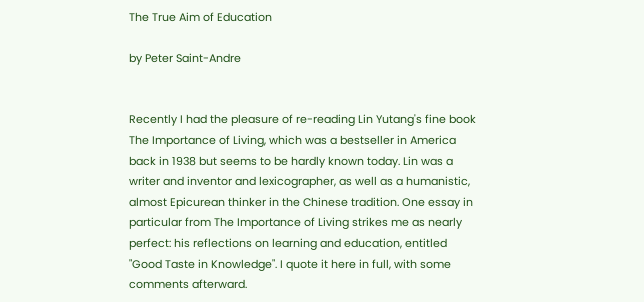The True Aim of Education

by Peter Saint-Andre


Recently I had the pleasure of re-reading Lin Yutang's fine book The Importance of Living, which was a bestseller in America back in 1938 but seems to be hardly known today. Lin was a writer and inventor and lexicographer, as well as a humanistic, almost Epicurean thinker in the Chinese tradition. One essay in particular from The Importance of Living strikes me as nearly perfect: his reflections on learning and education, entitled "Good Taste in Knowledge". I quote it here in full, with some comments afterward.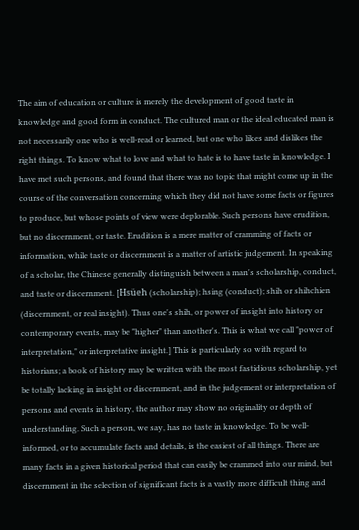The aim of education or culture is merely the development of good taste in knowledge and good form in conduct. The cultured man or the ideal educated man is not necessarily one who is well-read or learned, but one who likes and dislikes the right things. To know what to love and what to hate is to have taste in knowledge. I have met such persons, and found that there was no topic that might come up in the course of the conversation concerning which they did not have some facts or figures to produce, but whose points of view were deplorable. Such persons have erudition, but no discernment, or taste. Erudition is a mere matter of cramming of facts or information, while taste or discernment is a matter of artistic judgement. In speaking of a scholar, the Chinese generally distinguish between a man's scholarship, conduct, and taste or discernment. [Hsüeh (scholarship); hsing (conduct); shih or shihchien (discernment, or real insight). Thus one's shih, or power of insight into history or contemporary events, may be "higher" than another's. This is what we call "power of interpretation," or interpretative insight.] This is particularly so with regard to historians; a book of history may be written with the most fastidious scholarship, yet be totally lacking in insight or discernment, and in the judgement or interpretation of persons and events in history, the author may show no originality or depth of understanding. Such a person, we say, has no taste in knowledge. To be well-informed, or to accumulate facts and details, is the easiest of all things. There are many facts in a given historical period that can easily be crammed into our mind, but discernment in the selection of significant facts is a vastly more difficult thing and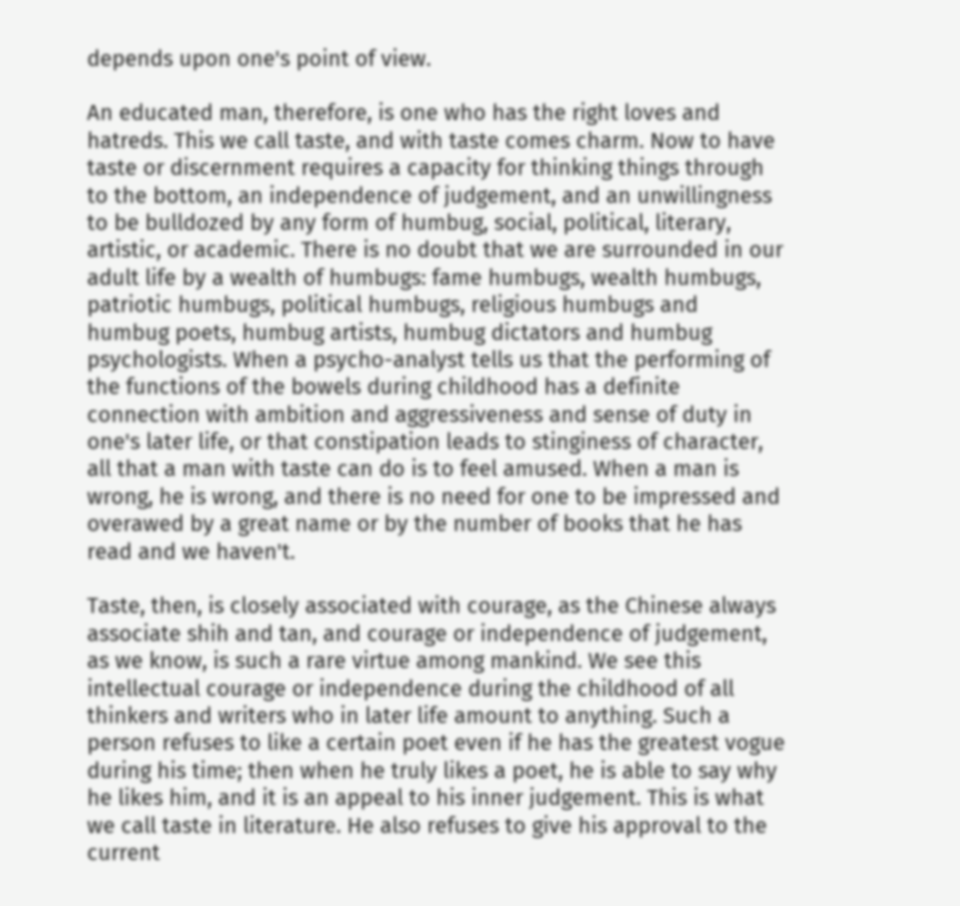depends upon one's point of view.

An educated man, therefore, is one who has the right loves and hatreds. This we call taste, and with taste comes charm. Now to have taste or discernment requires a capacity for thinking things through to the bottom, an independence of judgement, and an unwillingness to be bulldozed by any form of humbug, social, political, literary, artistic, or academic. There is no doubt that we are surrounded in our adult life by a wealth of humbugs: fame humbugs, wealth humbugs, patriotic humbugs, political humbugs, religious humbugs and humbug poets, humbug artists, humbug dictators and humbug psychologists. When a psycho-analyst tells us that the performing of the functions of the bowels during childhood has a definite connection with ambition and aggressiveness and sense of duty in one's later life, or that constipation leads to stinginess of character, all that a man with taste can do is to feel amused. When a man is wrong, he is wrong, and there is no need for one to be impressed and overawed by a great name or by the number of books that he has read and we haven't.

Taste, then, is closely associated with courage, as the Chinese always associate shih and tan, and courage or independence of judgement, as we know, is such a rare virtue among mankind. We see this intellectual courage or independence during the childhood of all thinkers and writers who in later life amount to anything. Such a person refuses to like a certain poet even if he has the greatest vogue during his time; then when he truly likes a poet, he is able to say why he likes him, and it is an appeal to his inner judgement. This is what we call taste in literature. He also refuses to give his approval to the current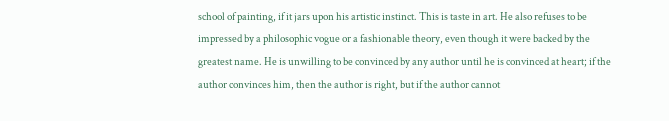school of painting, if it jars upon his artistic instinct. This is taste in art. He also refuses to be impressed by a philosophic vogue or a fashionable theory, even though it were backed by the greatest name. He is unwilling to be convinced by any author until he is convinced at heart; if the author convinces him, then the author is right, but if the author cannot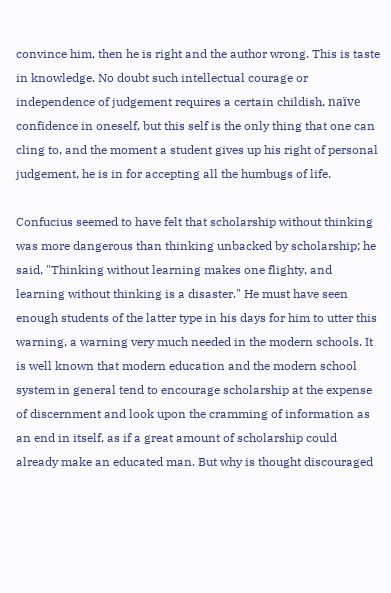convince him, then he is right and the author wrong. This is taste in knowledge. No doubt such intellectual courage or independence of judgement requires a certain childish, naïve confidence in oneself, but this self is the only thing that one can cling to, and the moment a student gives up his right of personal judgement, he is in for accepting all the humbugs of life.

Confucius seemed to have felt that scholarship without thinking was more dangerous than thinking unbacked by scholarship; he said, "Thinking without learning makes one flighty, and learning without thinking is a disaster." He must have seen enough students of the latter type in his days for him to utter this warning, a warning very much needed in the modern schools. It is well known that modern education and the modern school system in general tend to encourage scholarship at the expense of discernment and look upon the cramming of information as an end in itself, as if a great amount of scholarship could already make an educated man. But why is thought discouraged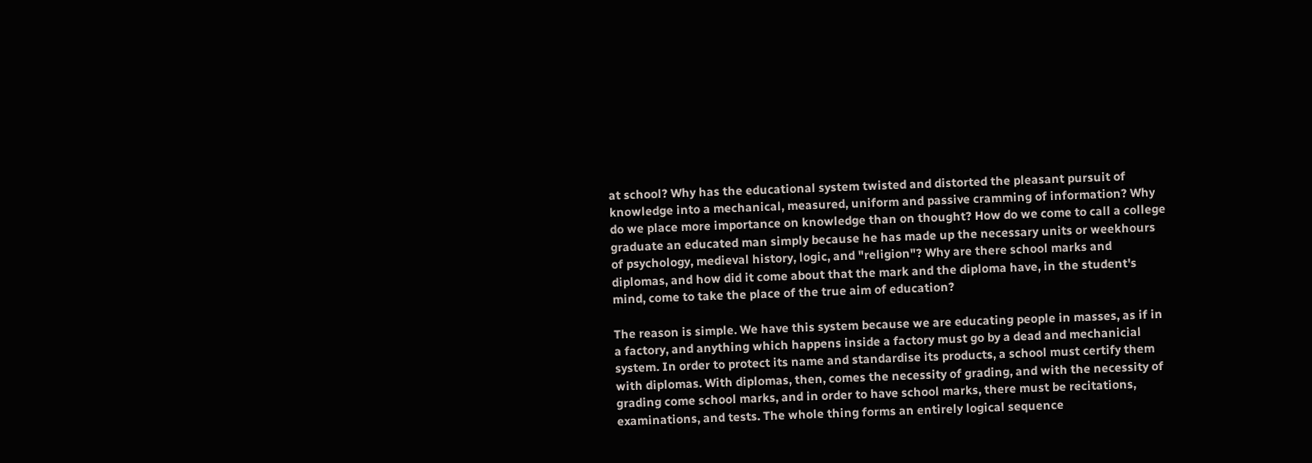at school? Why has the educational system twisted and distorted the pleasant pursuit of knowledge into a mechanical, measured, uniform and passive cramming of information? Why do we place more importance on knowledge than on thought? How do we come to call a college graduate an educated man simply because he has made up the necessary units or weekhours of psychology, medieval history, logic, and "religion"? Why are there school marks and diplomas, and how did it come about that the mark and the diploma have, in the student's mind, come to take the place of the true aim of education?

The reason is simple. We have this system because we are educating people in masses, as if in a factory, and anything which happens inside a factory must go by a dead and mechanicial system. In order to protect its name and standardise its products, a school must certify them with diplomas. With diplomas, then, comes the necessity of grading, and with the necessity of grading come school marks, and in order to have school marks, there must be recitations, examinations, and tests. The whole thing forms an entirely logical sequence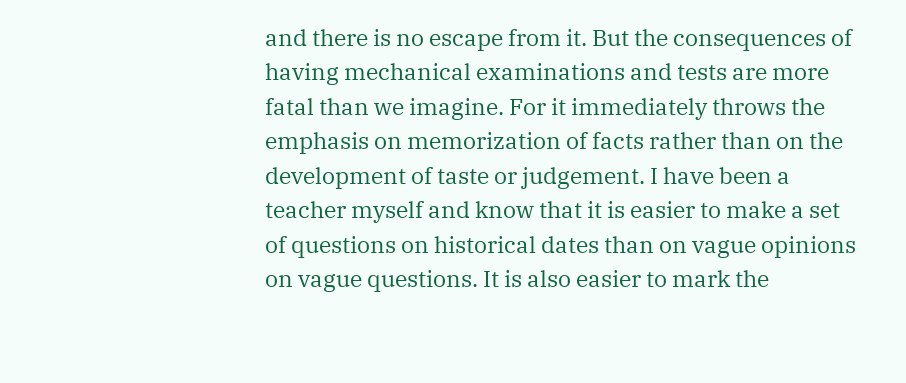and there is no escape from it. But the consequences of having mechanical examinations and tests are more fatal than we imagine. For it immediately throws the emphasis on memorization of facts rather than on the development of taste or judgement. I have been a teacher myself and know that it is easier to make a set of questions on historical dates than on vague opinions on vague questions. It is also easier to mark the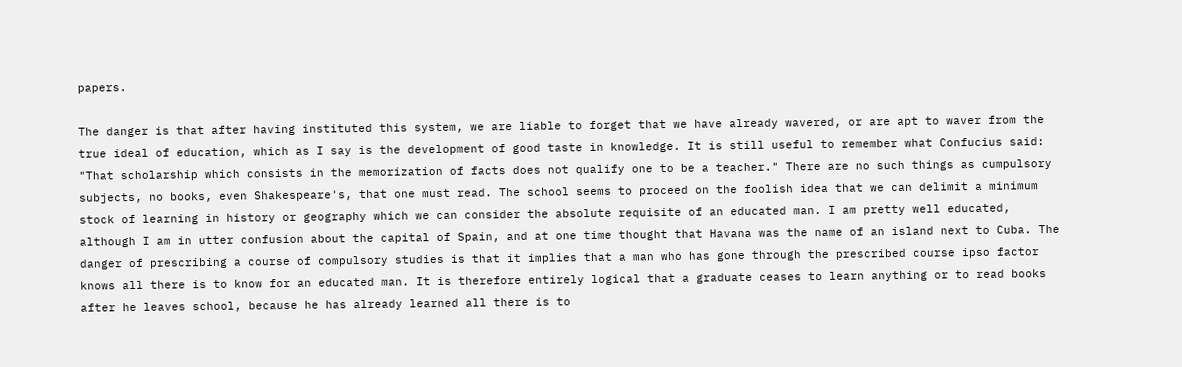papers.

The danger is that after having instituted this system, we are liable to forget that we have already wavered, or are apt to waver from the true ideal of education, which as I say is the development of good taste in knowledge. It is still useful to remember what Confucius said: "That scholarship which consists in the memorization of facts does not qualify one to be a teacher." There are no such things as cumpulsory subjects, no books, even Shakespeare's, that one must read. The school seems to proceed on the foolish idea that we can delimit a minimum stock of learning in history or geography which we can consider the absolute requisite of an educated man. I am pretty well educated, although I am in utter confusion about the capital of Spain, and at one time thought that Havana was the name of an island next to Cuba. The danger of prescribing a course of compulsory studies is that it implies that a man who has gone through the prescribed course ipso factor knows all there is to know for an educated man. It is therefore entirely logical that a graduate ceases to learn anything or to read books after he leaves school, because he has already learned all there is to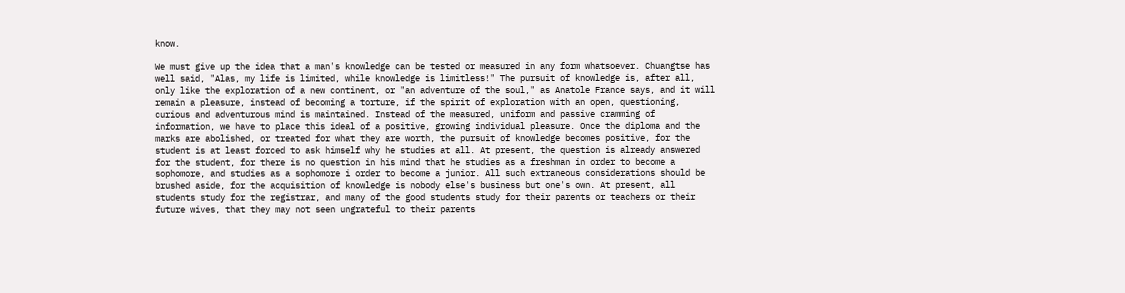know.

We must give up the idea that a man's knowledge can be tested or measured in any form whatsoever. Chuangtse has well said, "Alas, my life is limited, while knowledge is limitless!" The pursuit of knowledge is, after all, only like the exploration of a new continent, or "an adventure of the soul," as Anatole France says, and it will remain a pleasure, instead of becoming a torture, if the spirit of exploration with an open, questioning, curious and adventurous mind is maintained. Instead of the measured, uniform and passive cramming of information, we have to place this ideal of a positive, growing individual pleasure. Once the diploma and the marks are abolished, or treated for what they are worth, the pursuit of knowledge becomes positive, for the student is at least forced to ask himself why he studies at all. At present, the question is already answered for the student, for there is no question in his mind that he studies as a freshman in order to become a sophomore, and studies as a sophomore i order to become a junior. All such extraneous considerations should be brushed aside, for the acquisition of knowledge is nobody else's business but one's own. At present, all students study for the registrar, and many of the good students study for their parents or teachers or their future wives, that they may not seen ungrateful to their parents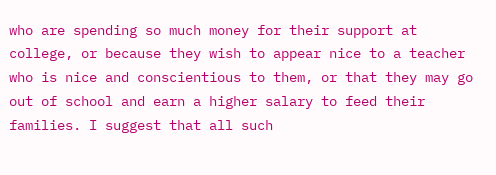who are spending so much money for their support at college, or because they wish to appear nice to a teacher who is nice and conscientious to them, or that they may go out of school and earn a higher salary to feed their families. I suggest that all such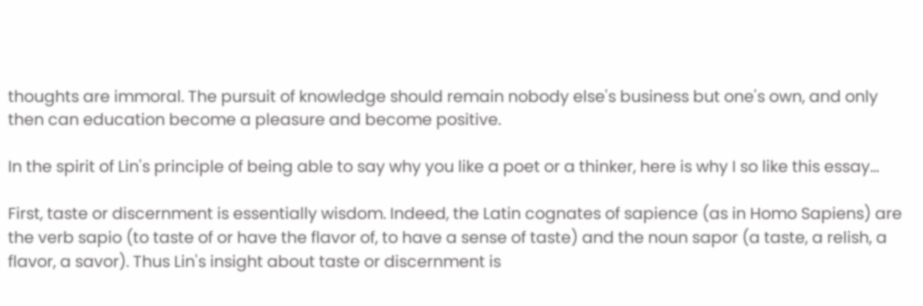thoughts are immoral. The pursuit of knowledge should remain nobody else's business but one's own, and only then can education become a pleasure and become positive.

In the spirit of Lin's principle of being able to say why you like a poet or a thinker, here is why I so like this essay...

First, taste or discernment is essentially wisdom. Indeed, the Latin cognates of sapience (as in Homo Sapiens) are the verb sapio (to taste of or have the flavor of, to have a sense of taste) and the noun sapor (a taste, a relish, a flavor, a savor). Thus Lin's insight about taste or discernment is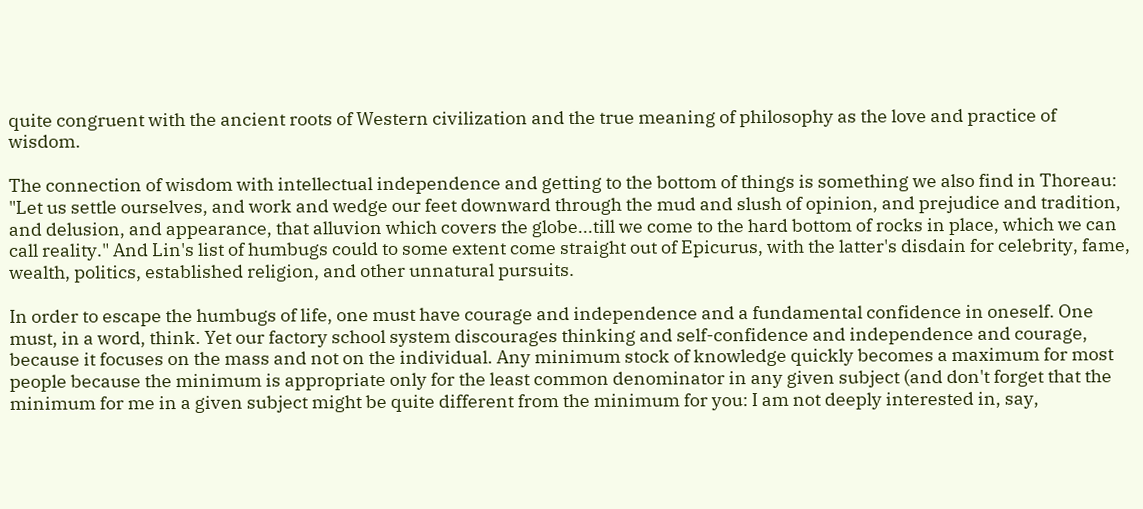quite congruent with the ancient roots of Western civilization and the true meaning of philosophy as the love and practice of wisdom.

The connection of wisdom with intellectual independence and getting to the bottom of things is something we also find in Thoreau: "Let us settle ourselves, and work and wedge our feet downward through the mud and slush of opinion, and prejudice and tradition, and delusion, and appearance, that alluvion which covers the globe...till we come to the hard bottom of rocks in place, which we can call reality." And Lin's list of humbugs could to some extent come straight out of Epicurus, with the latter's disdain for celebrity, fame, wealth, politics, established religion, and other unnatural pursuits.

In order to escape the humbugs of life, one must have courage and independence and a fundamental confidence in oneself. One must, in a word, think. Yet our factory school system discourages thinking and self-confidence and independence and courage, because it focuses on the mass and not on the individual. Any minimum stock of knowledge quickly becomes a maximum for most people because the minimum is appropriate only for the least common denominator in any given subject (and don't forget that the minimum for me in a given subject might be quite different from the minimum for you: I am not deeply interested in, say,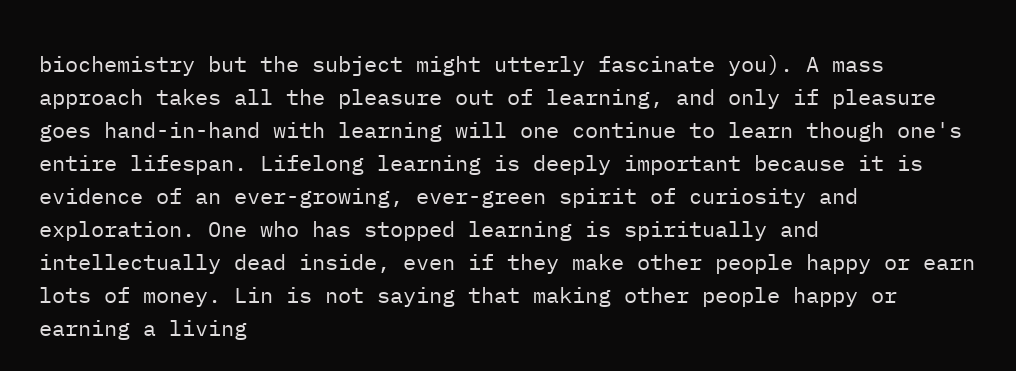biochemistry but the subject might utterly fascinate you). A mass approach takes all the pleasure out of learning, and only if pleasure goes hand-in-hand with learning will one continue to learn though one's entire lifespan. Lifelong learning is deeply important because it is evidence of an ever-growing, ever-green spirit of curiosity and exploration. One who has stopped learning is spiritually and intellectually dead inside, even if they make other people happy or earn lots of money. Lin is not saying that making other people happy or earning a living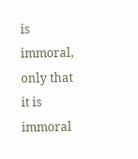is immoral, only that it is immoral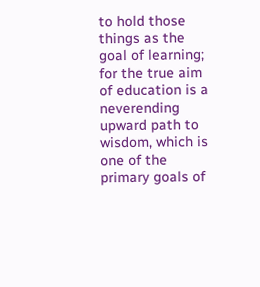to hold those things as the goal of learning; for the true aim of education is a neverending upward path to wisdom, which is one of the primary goals of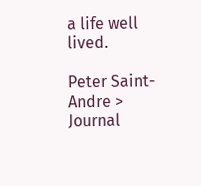a life well lived.

Peter Saint-Andre > Journal